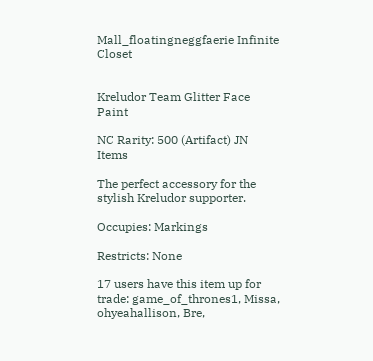Mall_floatingneggfaerie Infinite Closet


Kreludor Team Glitter Face Paint

NC Rarity: 500 (Artifact) JN Items

The perfect accessory for the stylish Kreludor supporter.

Occupies: Markings

Restricts: None

17 users have this item up for trade: game_of_thrones1, Missa, ohyeahallison, Bre,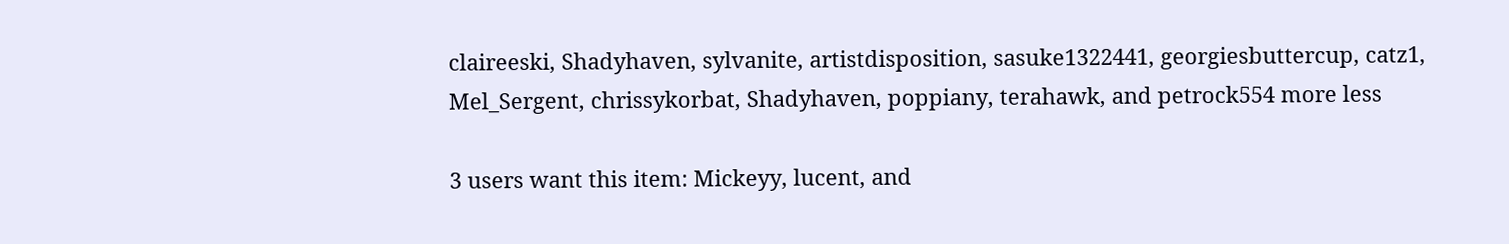claireeski, Shadyhaven, sylvanite, artistdisposition, sasuke1322441, georgiesbuttercup, catz1, Mel_Sergent, chrissykorbat, Shadyhaven, poppiany, terahawk, and petrock554 more less

3 users want this item: Mickeyy, lucent, and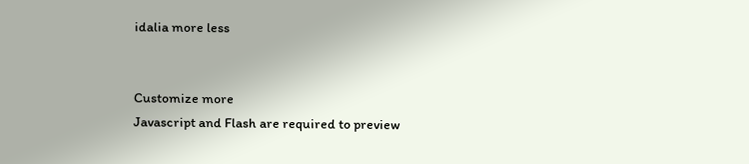idalia more less


Customize more
Javascript and Flash are required to preview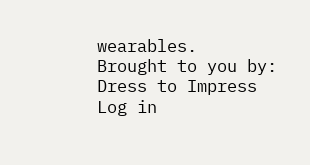wearables.
Brought to you by:
Dress to Impress
Log in